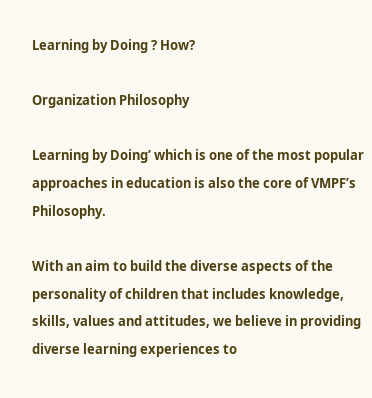Learning by Doing ? How?

Organization Philosophy

Learning by Doing’ which is one of the most popular approaches in education is also the core of VMPF’s Philosophy.

With an aim to build the diverse aspects of the personality of children that includes knowledge, skills, values and attitudes, we believe in providing diverse learning experiences to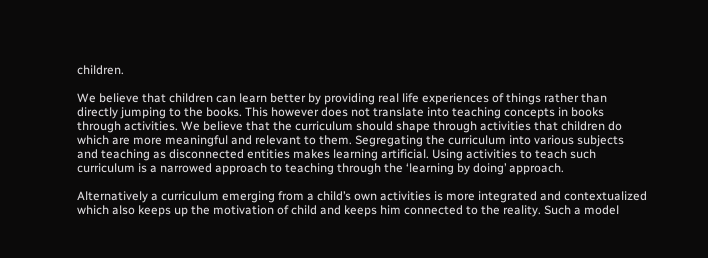children.

We believe that children can learn better by providing real life experiences of things rather than directly jumping to the books. This however does not translate into teaching concepts in books through activities. We believe that the curriculum should shape through activities that children do which are more meaningful and relevant to them. Segregating the curriculum into various subjects and teaching as disconnected entities makes learning artificial. Using activities to teach such curriculum is a narrowed approach to teaching through the ‘learning by doing’ approach.

Alternatively a curriculum emerging from a child’s own activities is more integrated and contextualized which also keeps up the motivation of child and keeps him connected to the reality. Such a model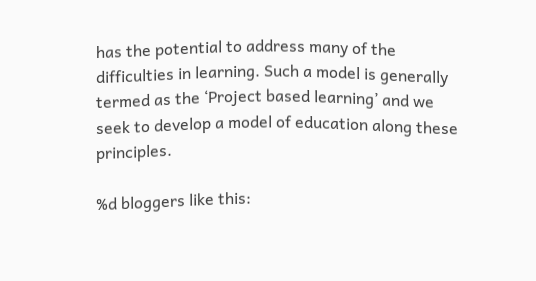has the potential to address many of the difficulties in learning. Such a model is generally termed as the ‘Project based learning’ and we seek to develop a model of education along these principles.

%d bloggers like this: